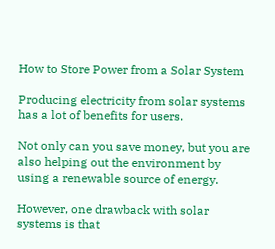How to Store Power from a Solar System

Producing electricity from solar systems has a lot of benefits for users.

Not only can you save money, but you are also helping out the environment by using a renewable source of energy.

However, one drawback with solar systems is that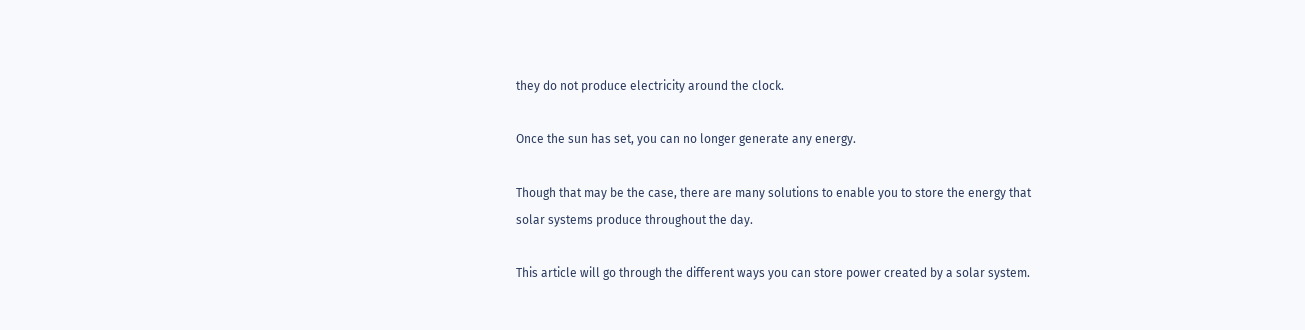they do not produce electricity around the clock.

Once the sun has set, you can no longer generate any energy.

Though that may be the case, there are many solutions to enable you to store the energy that solar systems produce throughout the day.

This article will go through the different ways you can store power created by a solar system.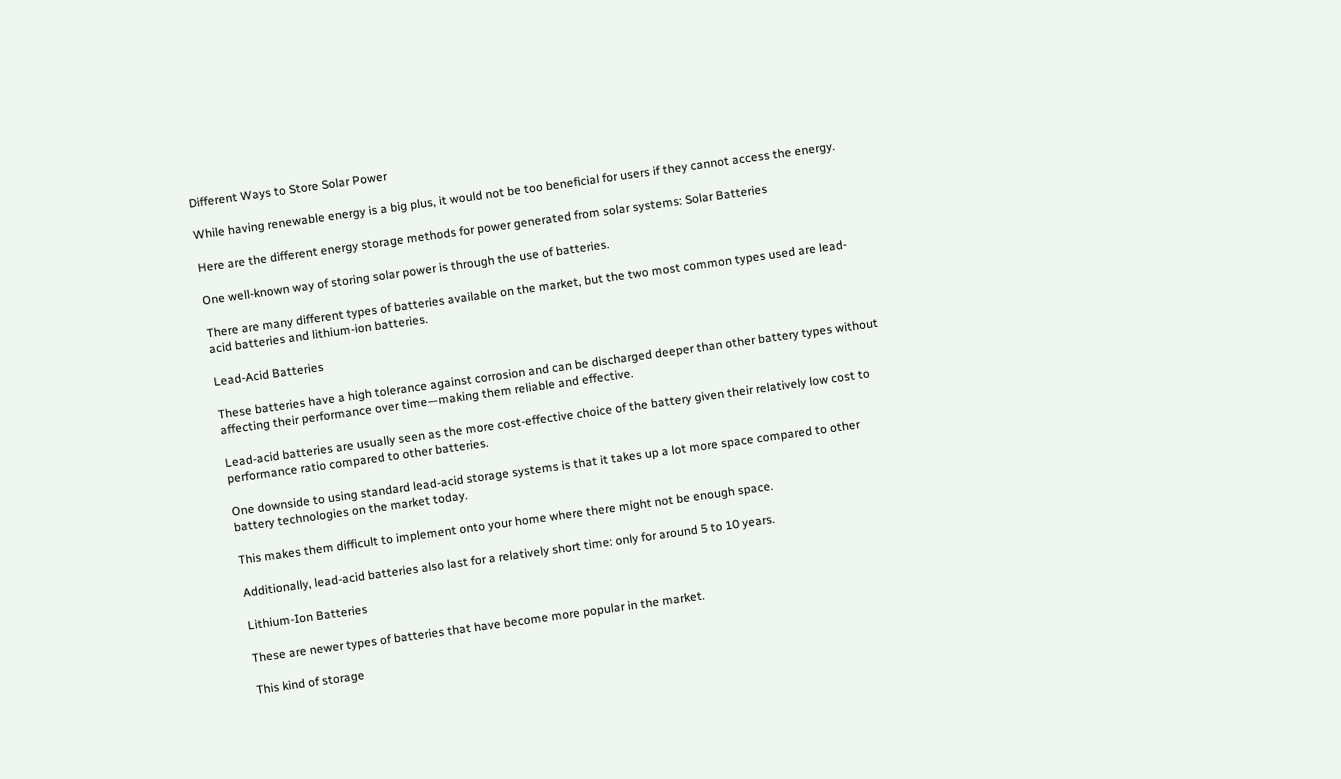Different Ways to Store Solar Power

While having renewable energy is a big plus, it would not be too beneficial for users if they cannot access the energy.

Here are the different energy storage methods for power generated from solar systems: Solar Batteries

One well-known way of storing solar power is through the use of batteries.

There are many different types of batteries available on the market, but the two most common types used are lead-acid batteries and lithium-ion batteries.

Lead-Acid Batteries

These batteries have a high tolerance against corrosion and can be discharged deeper than other battery types without affecting their performance over time—making them reliable and effective.

Lead-acid batteries are usually seen as the more cost-effective choice of the battery given their relatively low cost to performance ratio compared to other batteries.

One downside to using standard lead-acid storage systems is that it takes up a lot more space compared to other battery technologies on the market today.

This makes them difficult to implement onto your home where there might not be enough space.

Additionally, lead-acid batteries also last for a relatively short time: only for around 5 to 10 years.

Lithium-Ion Batteries

These are newer types of batteries that have become more popular in the market.

This kind of storage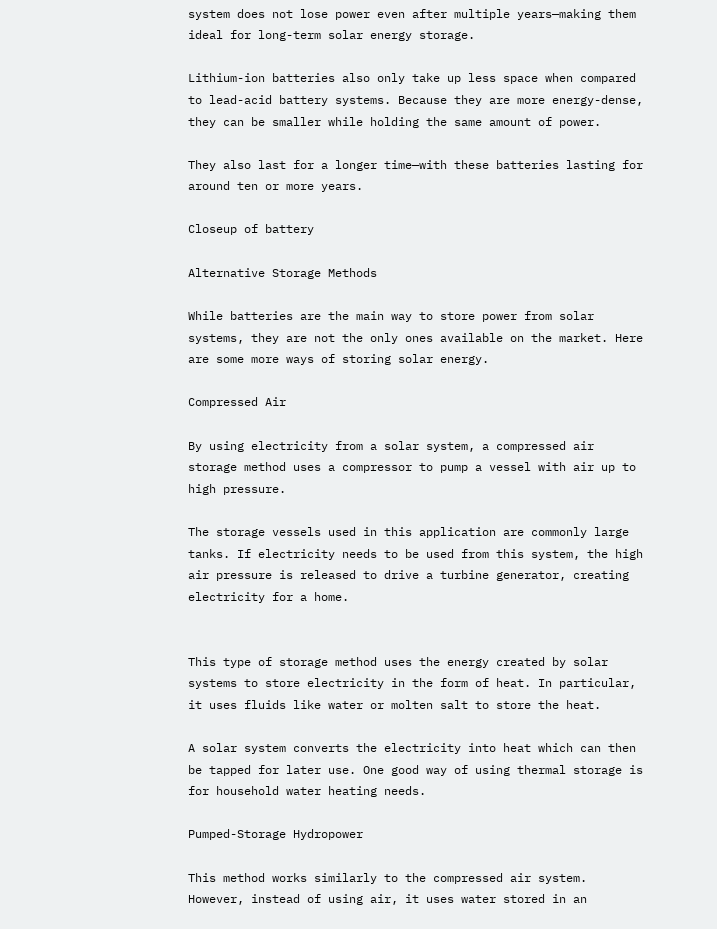system does not lose power even after multiple years—making them ideal for long-term solar energy storage.

Lithium-ion batteries also only take up less space when compared to lead-acid battery systems. Because they are more energy-dense, they can be smaller while holding the same amount of power.

They also last for a longer time—with these batteries lasting for around ten or more years.

Closeup of battery

Alternative Storage Methods

While batteries are the main way to store power from solar systems, they are not the only ones available on the market. Here are some more ways of storing solar energy.

Compressed Air

By using electricity from a solar system, a compressed air storage method uses a compressor to pump a vessel with air up to high pressure.

The storage vessels used in this application are commonly large tanks. If electricity needs to be used from this system, the high air pressure is released to drive a turbine generator, creating electricity for a home.


This type of storage method uses the energy created by solar systems to store electricity in the form of heat. In particular, it uses fluids like water or molten salt to store the heat.

A solar system converts the electricity into heat which can then be tapped for later use. One good way of using thermal storage is for household water heating needs.

Pumped-Storage Hydropower

This method works similarly to the compressed air system. However, instead of using air, it uses water stored in an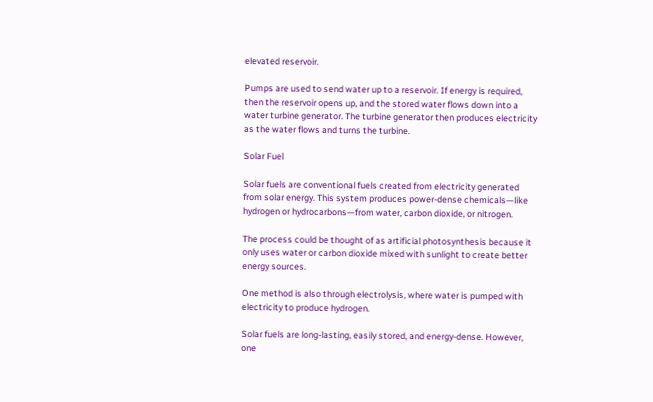elevated reservoir.

Pumps are used to send water up to a reservoir. If energy is required, then the reservoir opens up, and the stored water flows down into a water turbine generator. The turbine generator then produces electricity as the water flows and turns the turbine.

Solar Fuel

Solar fuels are conventional fuels created from electricity generated from solar energy. This system produces power-dense chemicals—like hydrogen or hydrocarbons—from water, carbon dioxide, or nitrogen.

The process could be thought of as artificial photosynthesis because it only uses water or carbon dioxide mixed with sunlight to create better energy sources.

One method is also through electrolysis, where water is pumped with electricity to produce hydrogen.

Solar fuels are long-lasting, easily stored, and energy-dense. However, one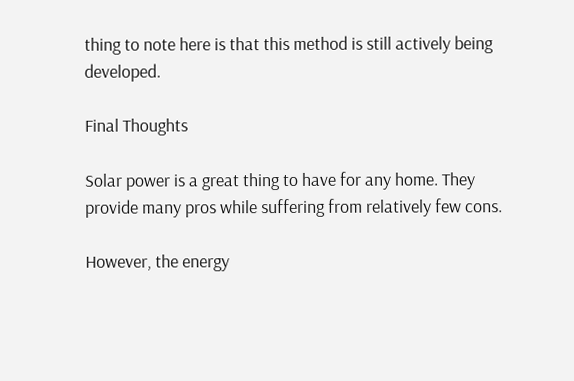thing to note here is that this method is still actively being developed.

Final Thoughts

Solar power is a great thing to have for any home. They provide many pros while suffering from relatively few cons.

However, the energy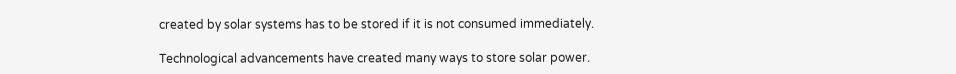created by solar systems has to be stored if it is not consumed immediately.

Technological advancements have created many ways to store solar power.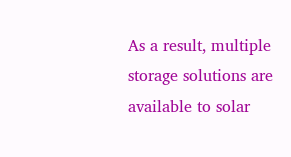As a result, multiple storage solutions are available to solar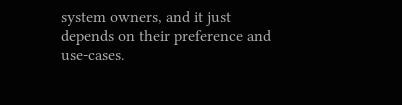system owners, and it just depends on their preference and use-cases.